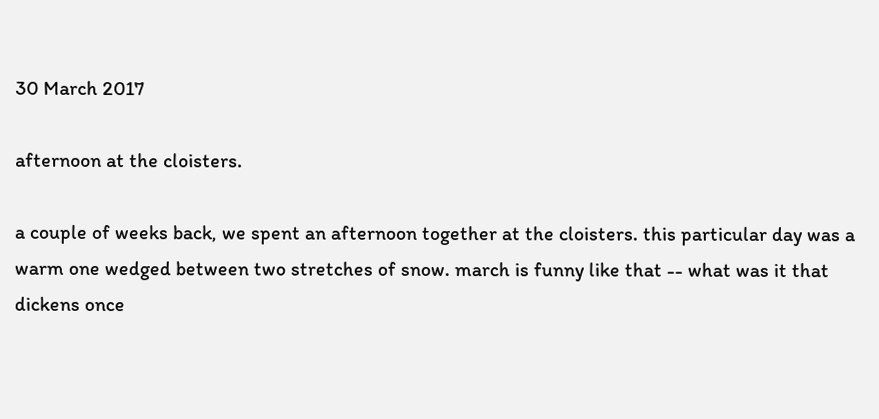30 March 2017

afternoon at the cloisters.

a couple of weeks back, we spent an afternoon together at the cloisters. this particular day was a warm one wedged between two stretches of snow. march is funny like that -- what was it that dickens once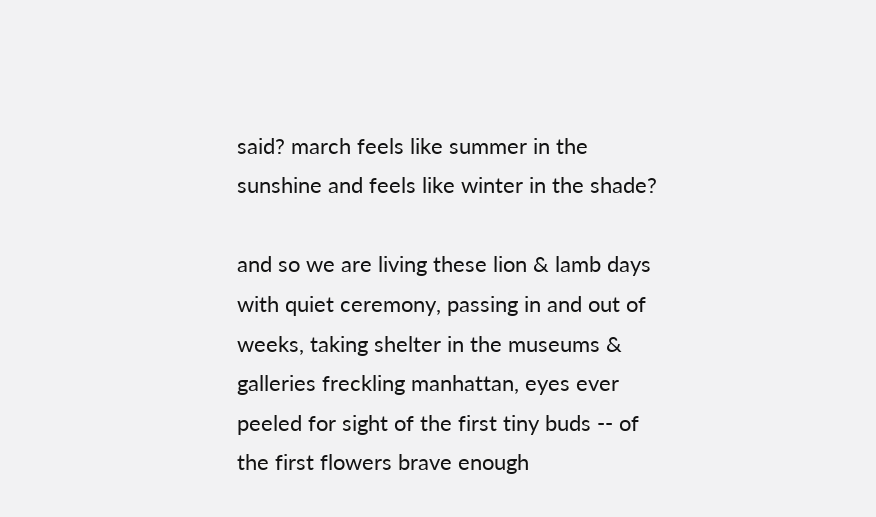said? march feels like summer in the sunshine and feels like winter in the shade?

and so we are living these lion & lamb days with quiet ceremony, passing in and out of weeks, taking shelter in the museums & galleries freckling manhattan, eyes ever peeled for sight of the first tiny buds -- of the first flowers brave enough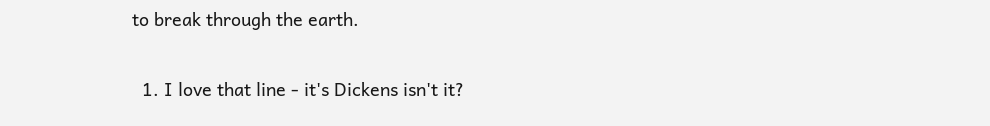to break through the earth.


  1. I love that line - it's Dickens isn't it?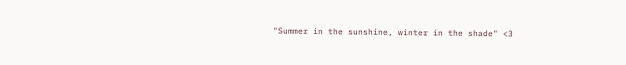"Summer in the sunshine, winter in the shade" <3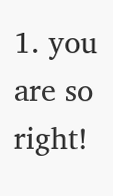1. you are so right!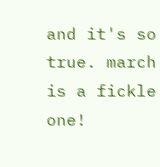and it's so true. march is a fickle one!